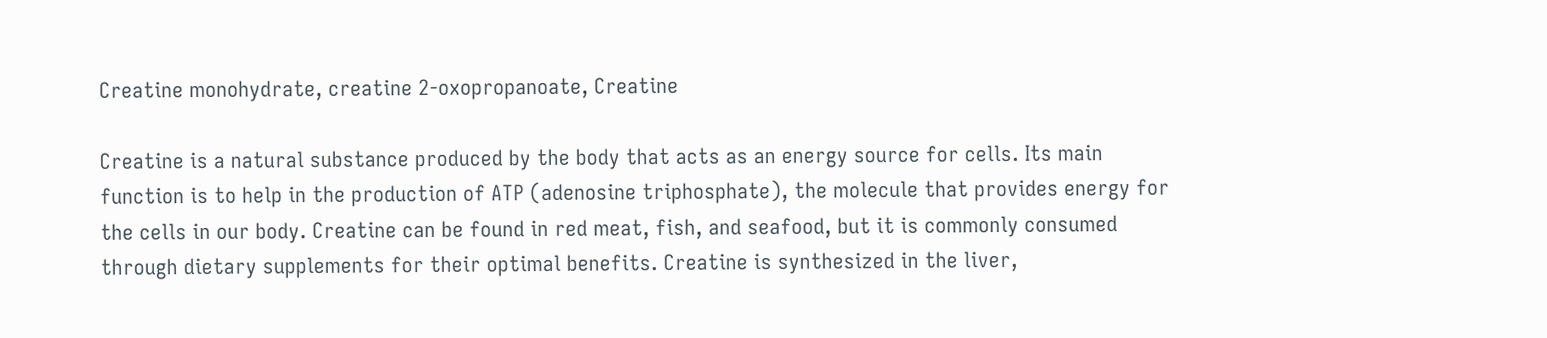Creatine monohydrate, creatine 2-oxopropanoate, Creatine

Creatine is a natural substance produced by the body that acts as an energy source for cells. Its main function is to help in the production of ATP (adenosine triphosphate), the molecule that provides energy for the cells in our body. Creatine can be found in red meat, fish, and seafood, but it is commonly consumed through dietary supplements for their optimal benefits. Creatine is synthesized in the liver,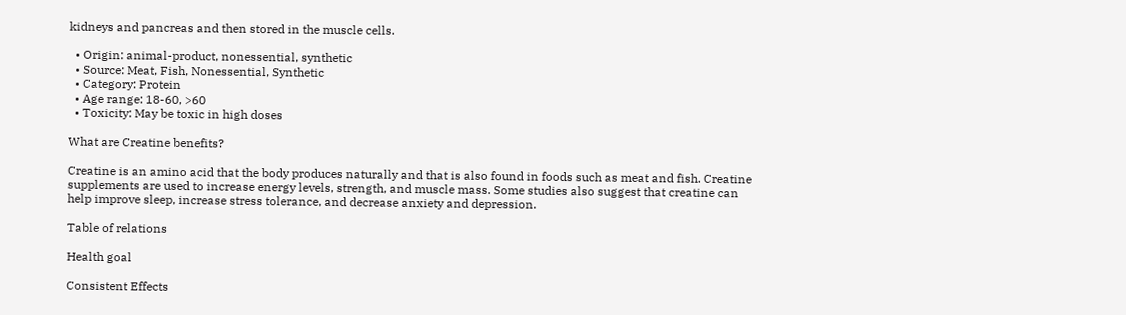kidneys and pancreas and then stored in the muscle cells.

  • Origin: animal-product, nonessential, synthetic
  • Source: Meat, Fish, Nonessential, Synthetic
  • Category: Protein
  • Age range: 18-60, >60
  • Toxicity: May be toxic in high doses

What are Creatine benefits?

Creatine is an amino acid that the body produces naturally and that is also found in foods such as meat and fish. Creatine supplements are used to increase energy levels, strength, and muscle mass. Some studies also suggest that creatine can help improve sleep, increase stress tolerance, and decrease anxiety and depression.

Table of relations

Health goal

Consistent Effects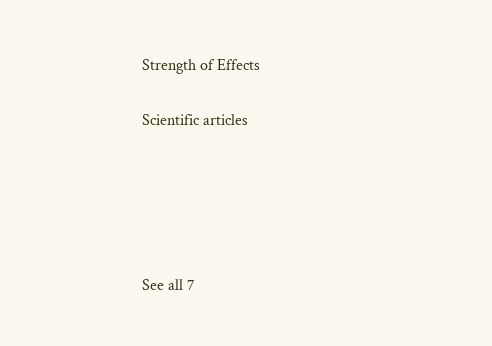Strength of Effects

Scientific articles





See all 7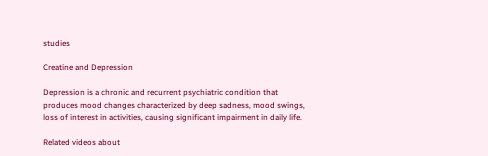studies

Creatine and Depression

Depression is a chronic and recurrent psychiatric condition that produces mood changes characterized by deep sadness, mood swings, loss of interest in activities, causing significant impairment in daily life.

Related videos about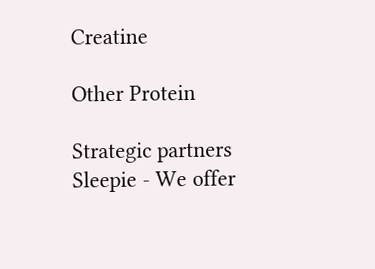Creatine

Other Protein

Strategic partners
Sleepie - We offer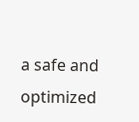a safe and optimized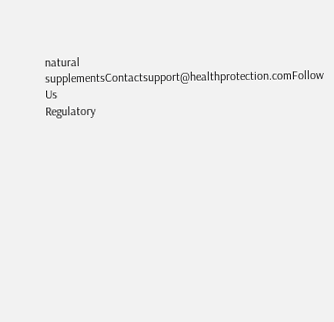natural supplementsContactsupport@healthprotection.comFollow Us
Regulatory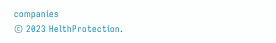companies
© 2023 HelthProtection.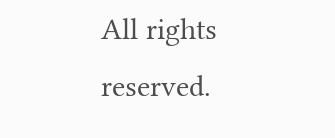All rights reserved.